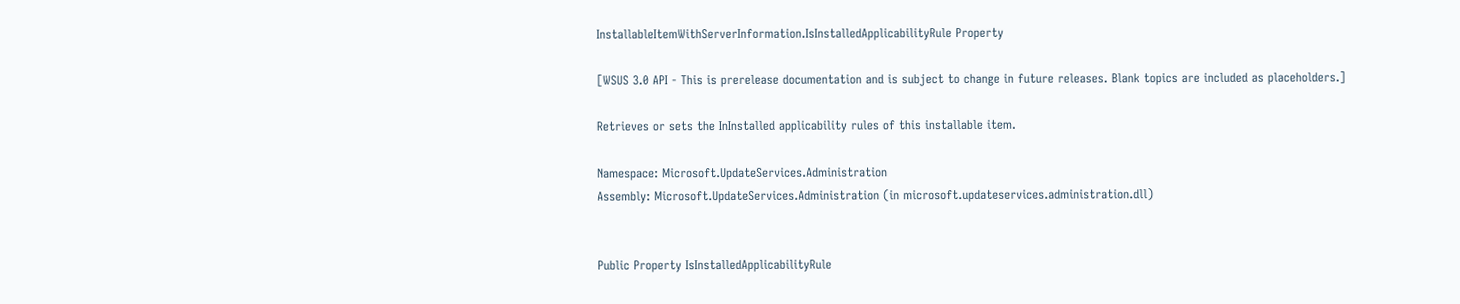InstallableItemWithServerInformation.IsInstalledApplicabilityRule Property

[WSUS 3.0 API - This is prerelease documentation and is subject to change in future releases. Blank topics are included as placeholders.]

Retrieves or sets the InInstalled applicability rules of this installable item.

Namespace: Microsoft.UpdateServices.Administration
Assembly: Microsoft.UpdateServices.Administration (in microsoft.updateservices.administration.dll)


Public Property IsInstalledApplicabilityRule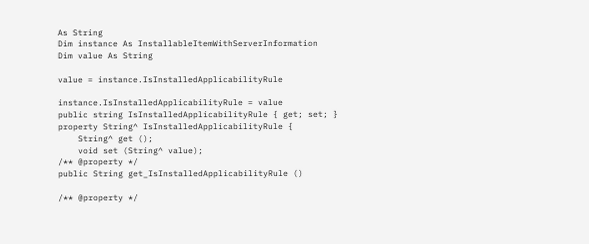As String
Dim instance As InstallableItemWithServerInformation
Dim value As String

value = instance.IsInstalledApplicabilityRule

instance.IsInstalledApplicabilityRule = value
public string IsInstalledApplicabilityRule { get; set; }
property String^ IsInstalledApplicabilityRule {
    String^ get ();
    void set (String^ value);
/** @property */
public String get_IsInstalledApplicabilityRule ()

/** @property */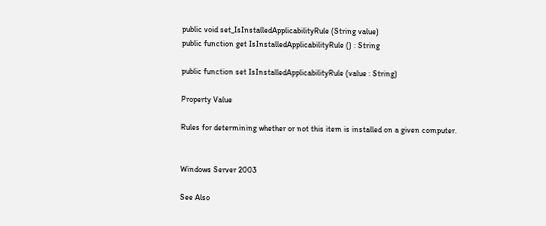public void set_IsInstalledApplicabilityRule (String value)
public function get IsInstalledApplicabilityRule () : String

public function set IsInstalledApplicabilityRule (value : String)

Property Value

Rules for determining whether or not this item is installed on a given computer.


Windows Server 2003

See Also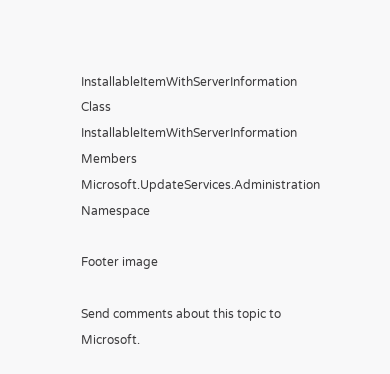InstallableItemWithServerInformation Class
InstallableItemWithServerInformation Members
Microsoft.UpdateServices.Administration Namespace

Footer image

Send comments about this topic to Microsoft.